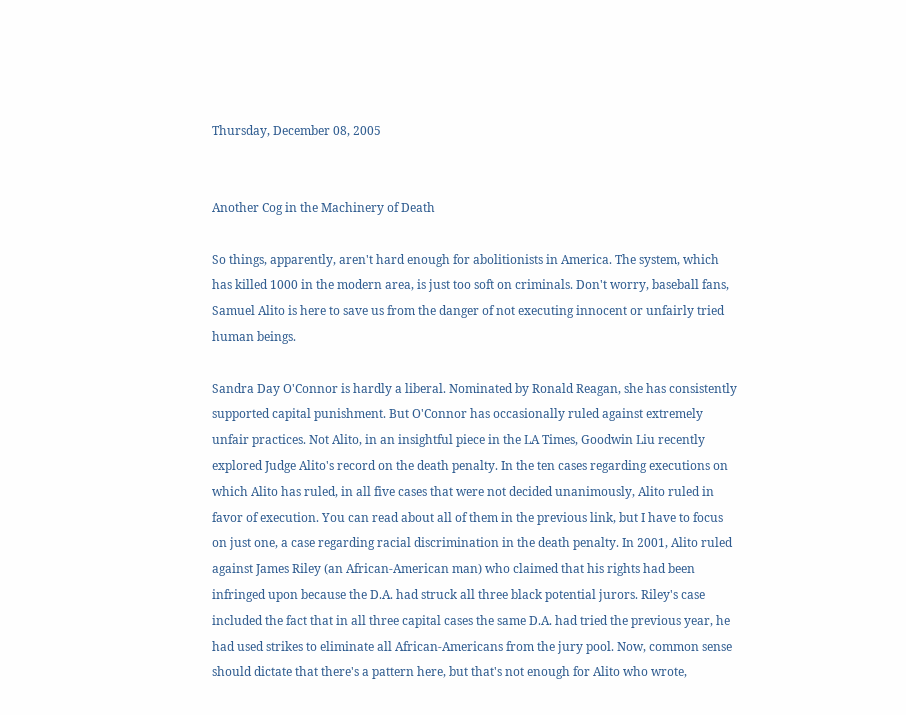Thursday, December 08, 2005


Another Cog in the Machinery of Death

So things, apparently, aren't hard enough for abolitionists in America. The system, which has killed 1000 in the modern area, is just too soft on criminals. Don't worry, baseball fans, Samuel Alito is here to save us from the danger of not executing innocent or unfairly tried human beings.

Sandra Day O'Connor is hardly a liberal. Nominated by Ronald Reagan, she has consistently supported capital punishment. But O'Connor has occasionally ruled against extremely unfair practices. Not Alito, in an insightful piece in the LA Times, Goodwin Liu recently explored Judge Alito's record on the death penalty. In the ten cases regarding executions on which Alito has ruled, in all five cases that were not decided unanimously, Alito ruled in favor of execution. You can read about all of them in the previous link, but I have to focus on just one, a case regarding racial discrimination in the death penalty. In 2001, Alito ruled against James Riley (an African-American man) who claimed that his rights had been infringed upon because the D.A. had struck all three black potential jurors. Riley's case included the fact that in all three capital cases the same D.A. had tried the previous year, he had used strikes to eliminate all African-Americans from the jury pool. Now, common sense should dictate that there's a pattern here, but that's not enough for Alito who wrote,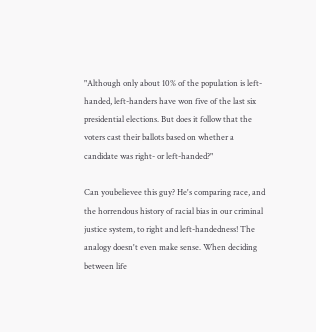"Although only about 10% of the population is left-handed, left-handers have won five of the last six presidential elections. But does it follow that the voters cast their ballots based on whether a candidate was right- or left-handed?"

Can youbelievee this guy? He's comparing race, and the horrendous history of racial bias in our criminal justice system, to right and left-handedness! The analogy doesn't even make sense. When deciding between life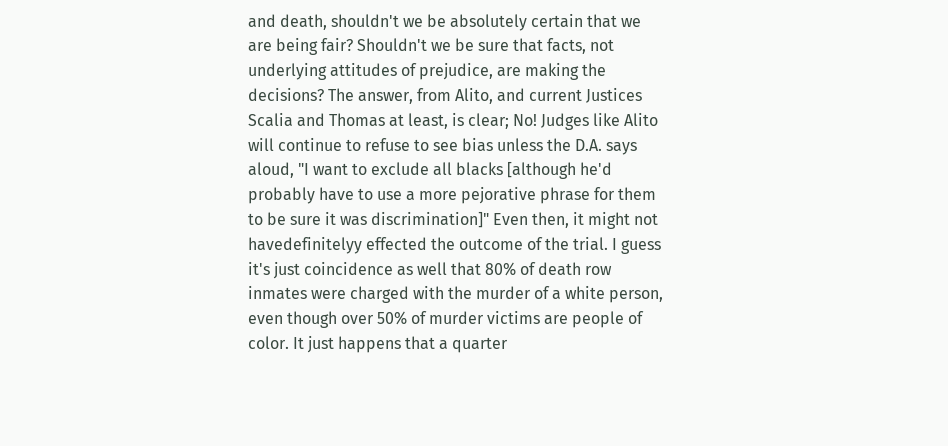and death, shouldn't we be absolutely certain that we are being fair? Shouldn't we be sure that facts, not underlying attitudes of prejudice, are making the decisions? The answer, from Alito, and current Justices Scalia and Thomas at least, is clear; No! Judges like Alito will continue to refuse to see bias unless the D.A. says aloud, "I want to exclude all blacks [although he'd probably have to use a more pejorative phrase for them to be sure it was discrimination]" Even then, it might not havedefinitelyy effected the outcome of the trial. I guess it's just coincidence as well that 80% of death row inmates were charged with the murder of a white person, even though over 50% of murder victims are people of color. It just happens that a quarter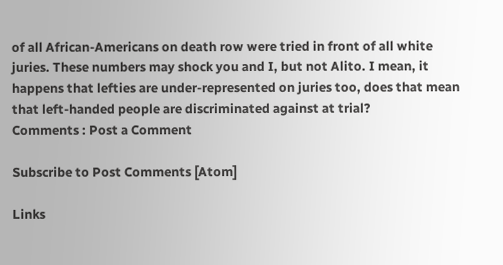of all African-Americans on death row were tried in front of all white juries. These numbers may shock you and I, but not Alito. I mean, it happens that lefties are under-represented on juries too, does that mean that left-handed people are discriminated against at trial?
Comments : Post a Comment

Subscribe to Post Comments [Atom]

Links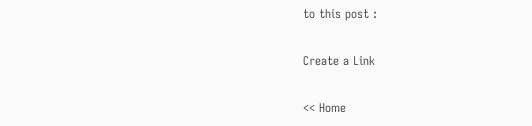to this post :

Create a Link

<< Home